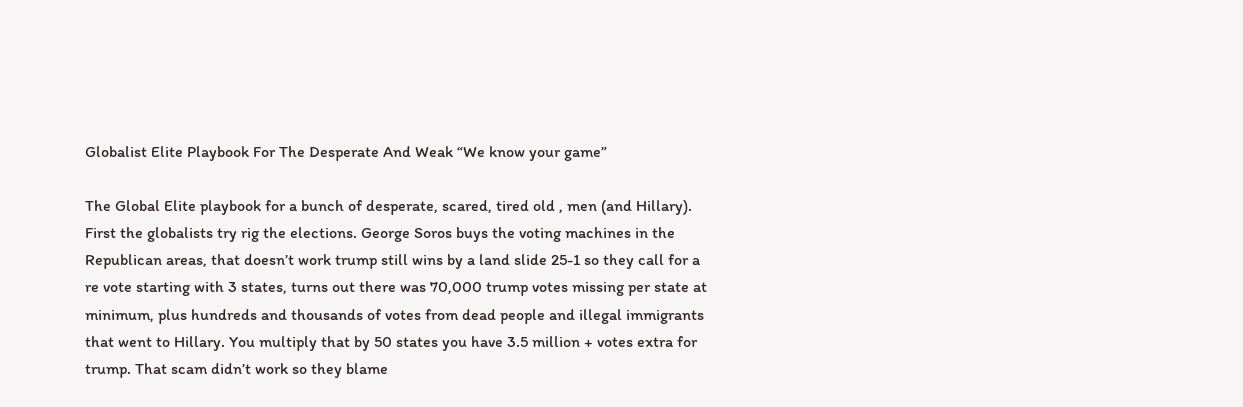Globalist Elite Playbook For The Desperate And Weak “We know your game”

The Global Elite playbook for a bunch of desperate, scared, tired old , men (and Hillary). First the globalists try rig the elections. George Soros buys the voting machines in the Republican areas, that doesn’t work trump still wins by a land slide 25-1 so they call for a re vote starting with 3 states, turns out there was 70,000 trump votes missing per state at minimum, plus hundreds and thousands of votes from dead people and illegal immigrants that went to Hillary. You multiply that by 50 states you have 3.5 million + votes extra for trump. That scam didn’t work so they blame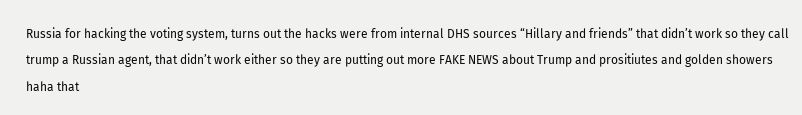Russia for hacking the voting system, turns out the hacks were from internal DHS sources “Hillary and friends” that didn’t work so they call trump a Russian agent, that didn’t work either so they are putting out more FAKE NEWS about Trump and prositiutes and golden showers haha that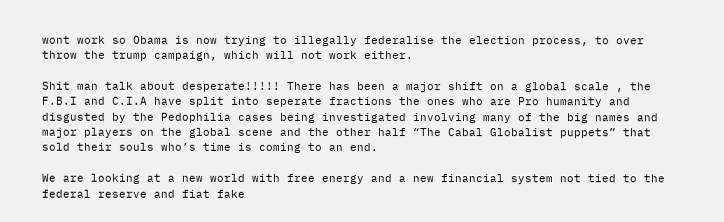wont work so Obama is now trying to illegally federalise the election process, to over throw the trump campaign, which will not work either.

Shit man talk about desperate!!!!! There has been a major shift on a global scale , the F.B.I and C.I.A have split into seperate fractions the ones who are Pro humanity and disgusted by the Pedophilia cases being investigated involving many of the big names and major players on the global scene and the other half “The Cabal Globalist puppets” that sold their souls who’s time is coming to an end.

We are looking at a new world with free energy and a new financial system not tied to the federal reserve and fiat fake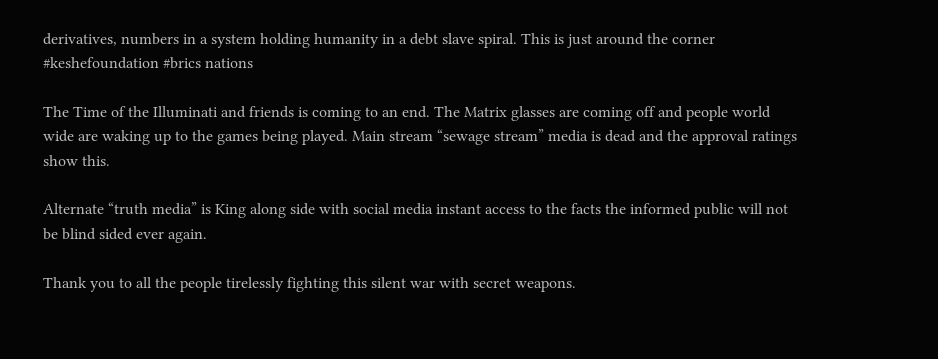derivatives, numbers in a system holding humanity in a debt slave spiral. This is just around the corner #keshefoundation #brics nations

The Time of the Illuminati and friends is coming to an end. The Matrix glasses are coming off and people world wide are waking up to the games being played. Main stream “sewage stream” media is dead and the approval ratings show this.

Alternate “truth media” is King along side with social media instant access to the facts the informed public will not be blind sided ever again.

Thank you to all the people tirelessly fighting this silent war with secret weapons.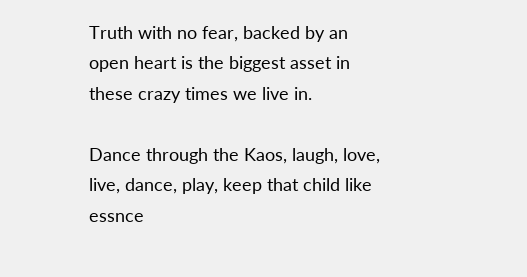Truth with no fear, backed by an open heart is the biggest asset in these crazy times we live in.

Dance through the Kaos, laugh, love, live, dance, play, keep that child like essnce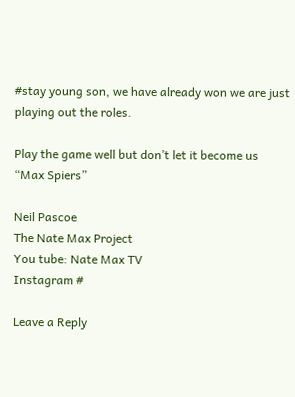#stay young son, we have already won we are just playing out the roles.

Play the game well but don’t let it become us “Max Spiers”

Neil Pascoe
The Nate Max Project
You tube: Nate Max TV
Instagram #

Leave a Reply